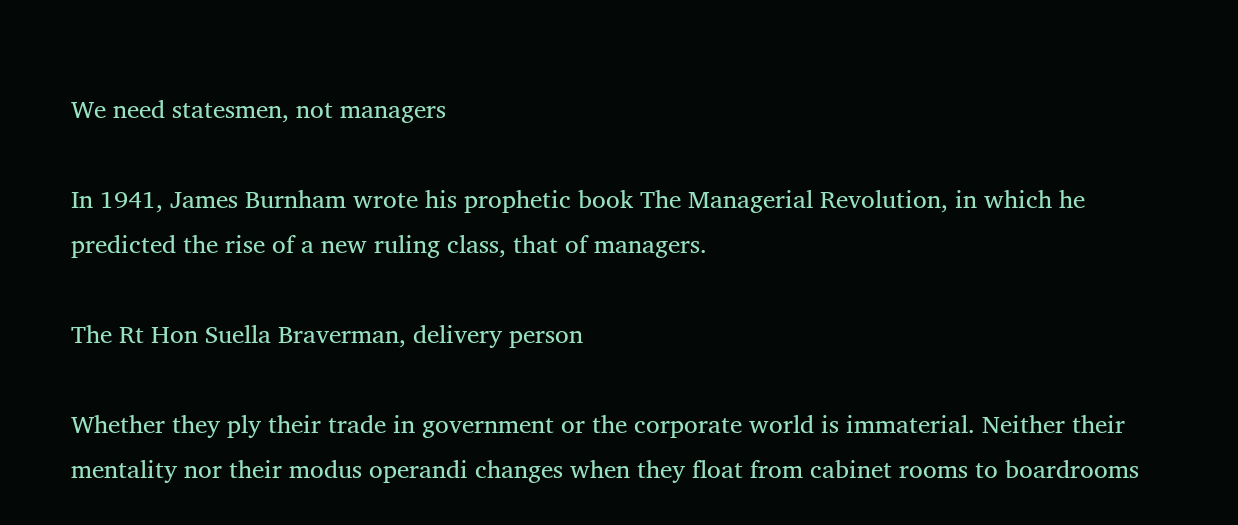We need statesmen, not managers

In 1941, James Burnham wrote his prophetic book The Managerial Revolution, in which he predicted the rise of a new ruling class, that of managers.

The Rt Hon Suella Braverman, delivery person

Whether they ply their trade in government or the corporate world is immaterial. Neither their mentality nor their modus operandi changes when they float from cabinet rooms to boardrooms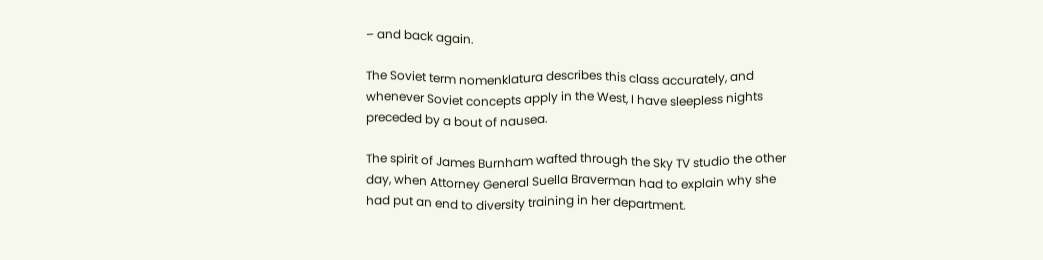– and back again.

The Soviet term nomenklatura describes this class accurately, and whenever Soviet concepts apply in the West, I have sleepless nights preceded by a bout of nausea.

The spirit of James Burnham wafted through the Sky TV studio the other day, when Attorney General Suella Braverman had to explain why she had put an end to diversity training in her department.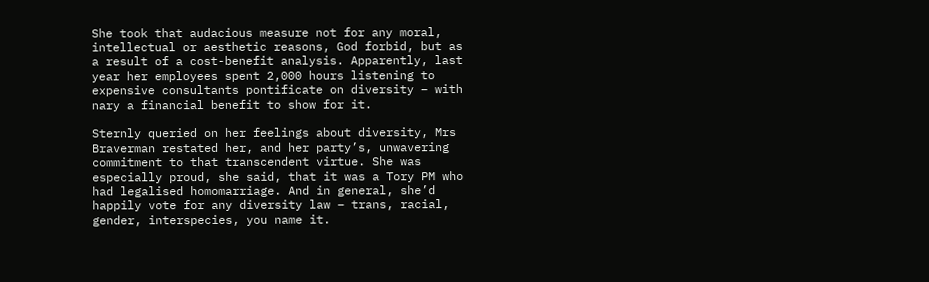She took that audacious measure not for any moral, intellectual or aesthetic reasons, God forbid, but as a result of a cost-benefit analysis. Apparently, last year her employees spent 2,000 hours listening to expensive consultants pontificate on diversity – with nary a financial benefit to show for it.

Sternly queried on her feelings about diversity, Mrs Braverman restated her, and her party’s, unwavering commitment to that transcendent virtue. She was especially proud, she said, that it was a Tory PM who had legalised homomarriage. And in general, she’d happily vote for any diversity law – trans, racial, gender, interspecies, you name it.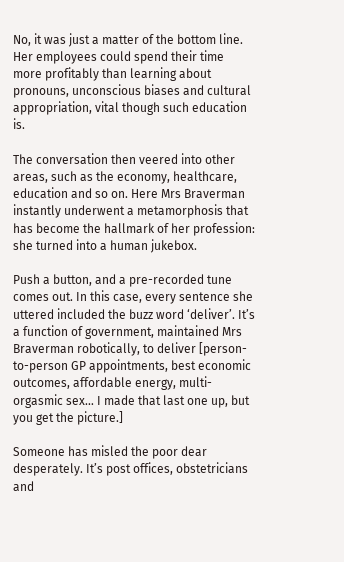No, it was just a matter of the bottom line. Her employees could spend their time more profitably than learning about pronouns, unconscious biases and cultural appropriation, vital though such education is.

The conversation then veered into other areas, such as the economy, healthcare, education and so on. Here Mrs Braverman instantly underwent a metamorphosis that has become the hallmark of her profession: she turned into a human jukebox.

Push a button, and a pre-recorded tune comes out. In this case, every sentence she uttered included the buzz word ‘deliver’. It’s a function of government, maintained Mrs Braverman robotically, to deliver [person-to-person GP appointments, best economic outcomes, affordable energy, multi-orgasmic sex… I made that last one up, but you get the picture.]

Someone has misled the poor dear desperately. It’s post offices, obstetricians and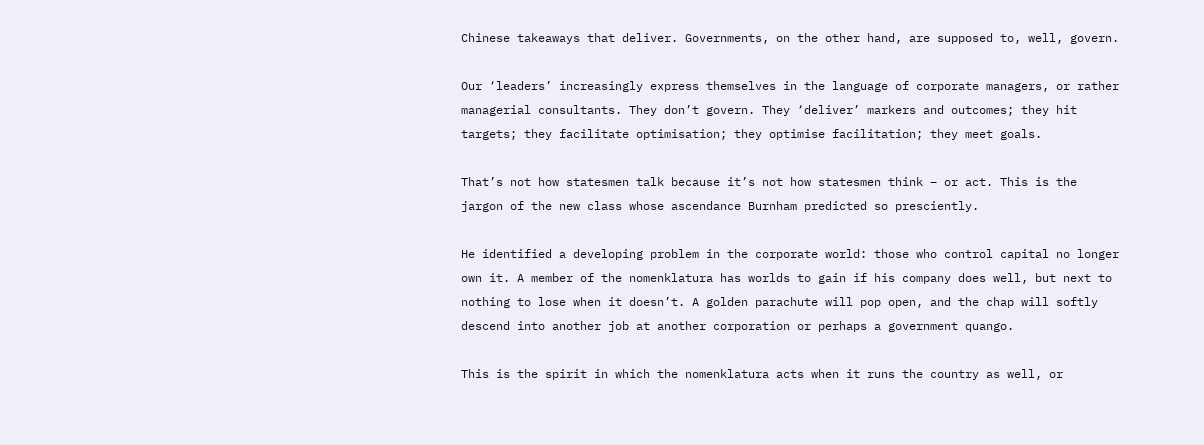Chinese takeaways that deliver. Governments, on the other hand, are supposed to, well, govern.

Our ‘leaders’ increasingly express themselves in the language of corporate managers, or rather managerial consultants. They don’t govern. They ‘deliver’ markers and outcomes; they hit targets; they facilitate optimisation; they optimise facilitation; they meet goals.

That’s not how statesmen talk because it’s not how statesmen think – or act. This is the jargon of the new class whose ascendance Burnham predicted so presciently.

He identified a developing problem in the corporate world: those who control capital no longer own it. A member of the nomenklatura has worlds to gain if his company does well, but next to nothing to lose when it doesn’t. A golden parachute will pop open, and the chap will softly descend into another job at another corporation or perhaps a government quango.

This is the spirit in which the nomenklatura acts when it runs the country as well, or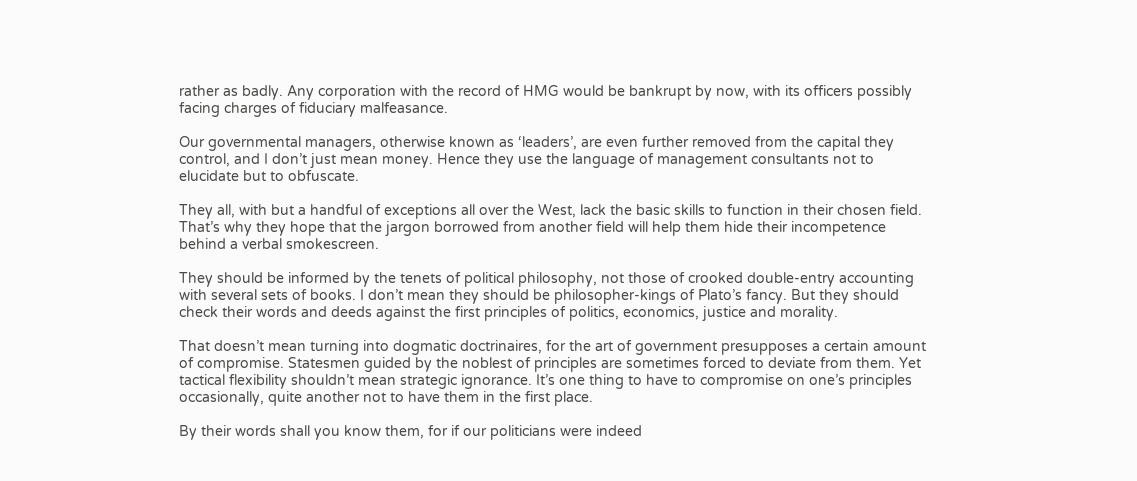rather as badly. Any corporation with the record of HMG would be bankrupt by now, with its officers possibly facing charges of fiduciary malfeasance.

Our governmental managers, otherwise known as ‘leaders’, are even further removed from the capital they control, and I don’t just mean money. Hence they use the language of management consultants not to elucidate but to obfuscate.

They all, with but a handful of exceptions all over the West, lack the basic skills to function in their chosen field. That’s why they hope that the jargon borrowed from another field will help them hide their incompetence behind a verbal smokescreen.

They should be informed by the tenets of political philosophy, not those of crooked double-entry accounting with several sets of books. I don’t mean they should be philosopher-kings of Plato’s fancy. But they should check their words and deeds against the first principles of politics, economics, justice and morality.

That doesn’t mean turning into dogmatic doctrinaires, for the art of government presupposes a certain amount of compromise. Statesmen guided by the noblest of principles are sometimes forced to deviate from them. Yet tactical flexibility shouldn’t mean strategic ignorance. It’s one thing to have to compromise on one’s principles occasionally, quite another not to have them in the first place.

By their words shall you know them, for if our politicians were indeed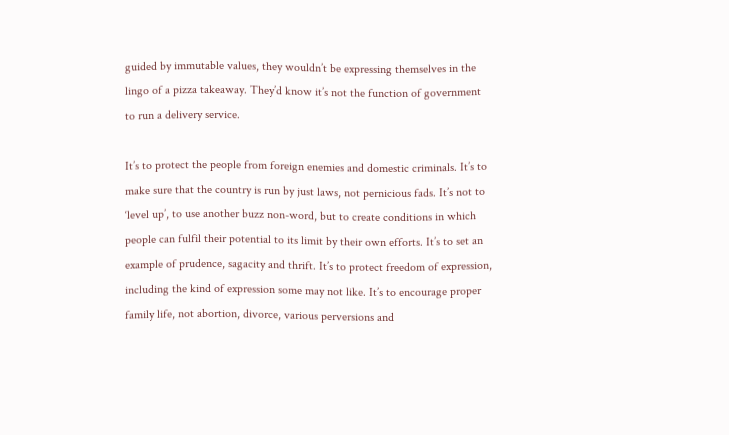guided by immutable values, they wouldn’t be expressing themselves in the lingo of a pizza takeaway. They’d know it’s not the function of government to run a delivery service.

It’s to protect the people from foreign enemies and domestic criminals. It’s to make sure that the country is run by just laws, not pernicious fads. It’s not to ‘level up’, to use another buzz non-word, but to create conditions in which people can fulfil their potential to its limit by their own efforts. It’s to set an example of prudence, sagacity and thrift. It’s to protect freedom of expression, including the kind of expression some may not like. It’s to encourage proper family life, not abortion, divorce, various perversions and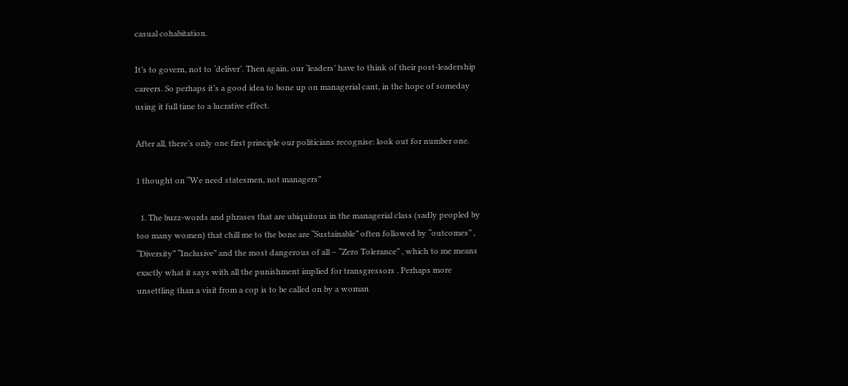casual cohabitation.

It’s to govern, not to ‘deliver’. Then again, our ‘leaders’ have to think of their post-leadership careers. So perhaps it’s a good idea to bone up on managerial cant, in the hope of someday using it full time to a lucrative effect.

After all, there’s only one first principle our politicians recognise: look out for number one.

1 thought on “We need statesmen, not managers”

  1. The buzz-words and phrases that are ubiquitous in the managerial class (sadly peopled by too many women) that chill me to the bone are “Sustainable” often followed by “outcomes” , “Diversity” “Inclusive” and the most dangerous of all – “Zero Tolerance” , which to me means exactly what it says with all the punishment implied for transgressors . Perhaps more unsettling than a visit from a cop is to be called on by a woman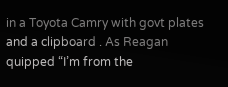in a Toyota Camry with govt plates and a clipboard . As Reagan quipped “I’m from the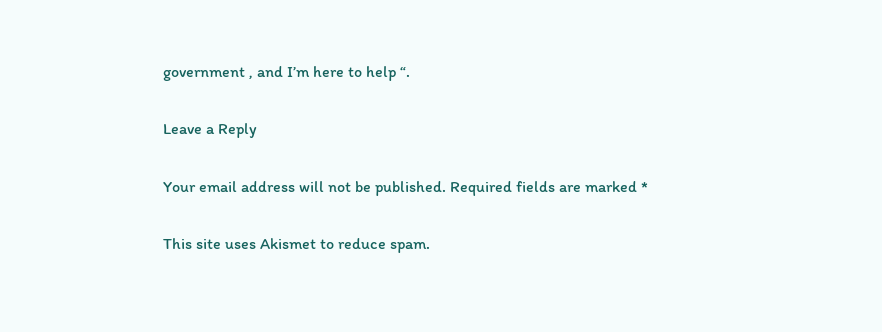government , and I’m here to help “.

Leave a Reply

Your email address will not be published. Required fields are marked *

This site uses Akismet to reduce spam.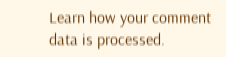Learn how your comment data is processed.